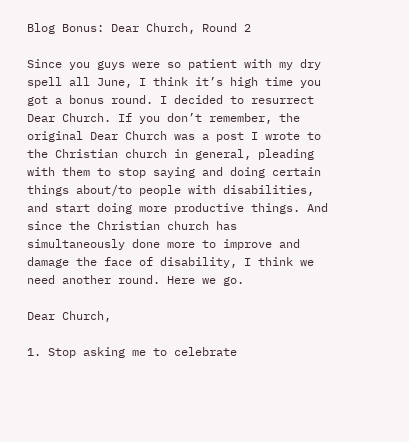Blog Bonus: Dear Church, Round 2

Since you guys were so patient with my dry spell all June, I think it’s high time you got a bonus round. I decided to resurrect Dear Church. If you don’t remember, the original Dear Church was a post I wrote to the Christian church in general, pleading with them to stop saying and doing certain things about/to people with disabilities, and start doing more productive things. And since the Christian church has simultaneously done more to improve and damage the face of disability, I think we need another round. Here we go.

Dear Church,

1. Stop asking me to celebrate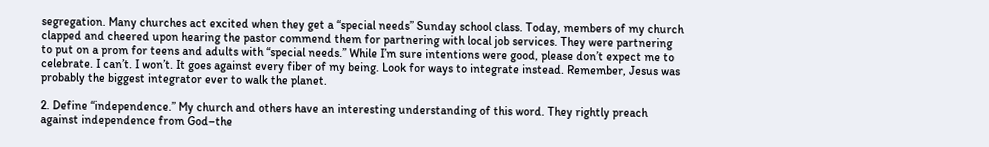segregation. Many churches act excited when they get a “special needs” Sunday school class. Today, members of my church clapped and cheered upon hearing the pastor commend them for partnering with local job services. They were partnering to put on a prom for teens and adults with “special needs.” While I’m sure intentions were good, please don’t expect me to celebrate. I can’t. I won’t. It goes against every fiber of my being. Look for ways to integrate instead. Remember, Jesus was probably the biggest integrator ever to walk the planet.

2. Define “independence.” My church and others have an interesting understanding of this word. They rightly preach against independence from God–the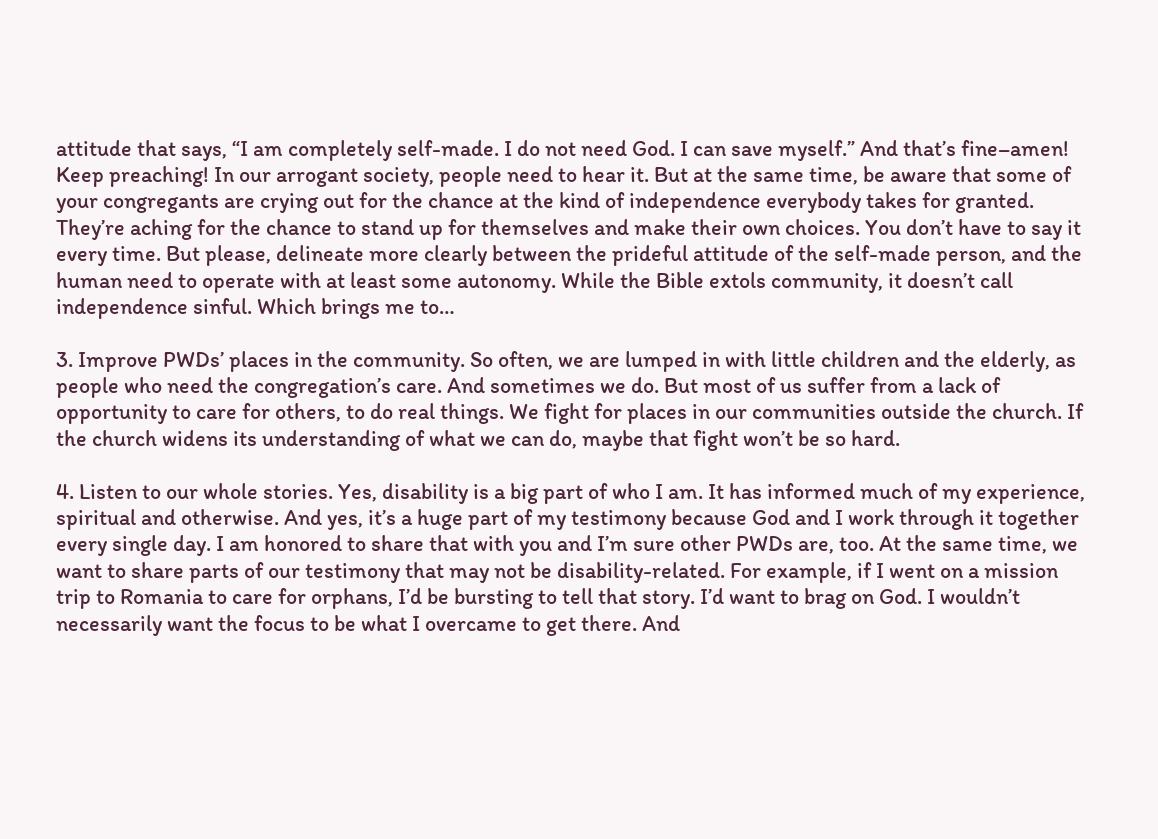attitude that says, “I am completely self-made. I do not need God. I can save myself.” And that’s fine–amen! Keep preaching! In our arrogant society, people need to hear it. But at the same time, be aware that some of your congregants are crying out for the chance at the kind of independence everybody takes for granted. They’re aching for the chance to stand up for themselves and make their own choices. You don’t have to say it every time. But please, delineate more clearly between the prideful attitude of the self-made person, and the human need to operate with at least some autonomy. While the Bible extols community, it doesn’t call independence sinful. Which brings me to…

3. Improve PWDs’ places in the community. So often, we are lumped in with little children and the elderly, as people who need the congregation’s care. And sometimes we do. But most of us suffer from a lack of opportunity to care for others, to do real things. We fight for places in our communities outside the church. If the church widens its understanding of what we can do, maybe that fight won’t be so hard.

4. Listen to our whole stories. Yes, disability is a big part of who I am. It has informed much of my experience, spiritual and otherwise. And yes, it’s a huge part of my testimony because God and I work through it together every single day. I am honored to share that with you and I’m sure other PWDs are, too. At the same time, we want to share parts of our testimony that may not be disability-related. For example, if I went on a mission trip to Romania to care for orphans, I’d be bursting to tell that story. I’d want to brag on God. I wouldn’t necessarily want the focus to be what I overcame to get there. And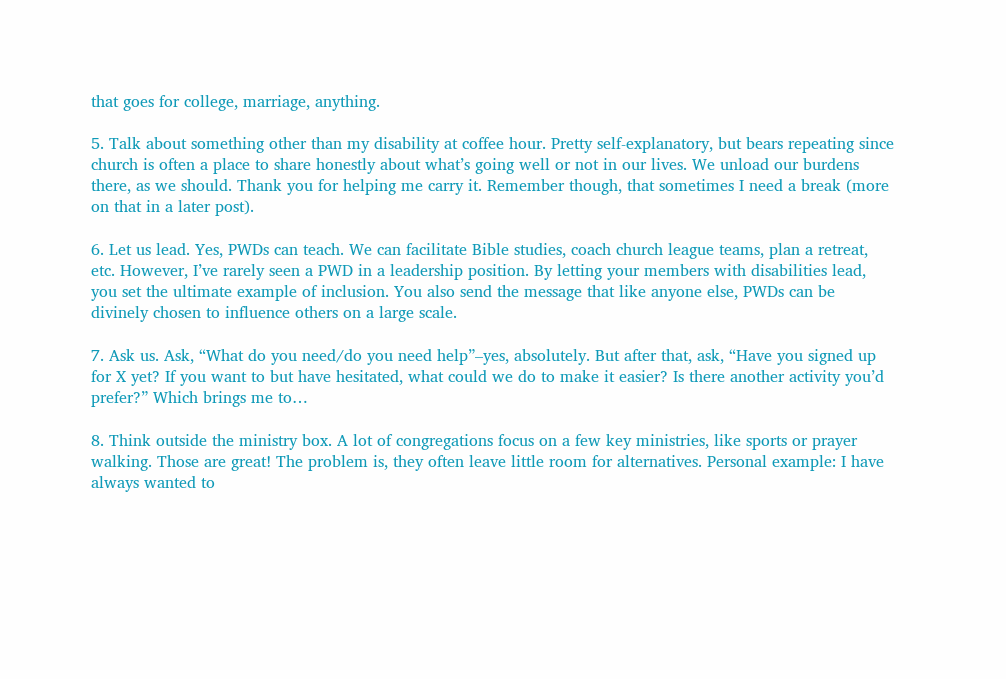that goes for college, marriage, anything.

5. Talk about something other than my disability at coffee hour. Pretty self-explanatory, but bears repeating since church is often a place to share honestly about what’s going well or not in our lives. We unload our burdens there, as we should. Thank you for helping me carry it. Remember though, that sometimes I need a break (more on that in a later post).

6. Let us lead. Yes, PWDs can teach. We can facilitate Bible studies, coach church league teams, plan a retreat, etc. However, I’ve rarely seen a PWD in a leadership position. By letting your members with disabilities lead, you set the ultimate example of inclusion. You also send the message that like anyone else, PWDs can be divinely chosen to influence others on a large scale.

7. Ask us. Ask, “What do you need/do you need help”–yes, absolutely. But after that, ask, “Have you signed up for X yet? If you want to but have hesitated, what could we do to make it easier? Is there another activity you’d prefer?” Which brings me to…

8. Think outside the ministry box. A lot of congregations focus on a few key ministries, like sports or prayer walking. Those are great! The problem is, they often leave little room for alternatives. Personal example: I have always wanted to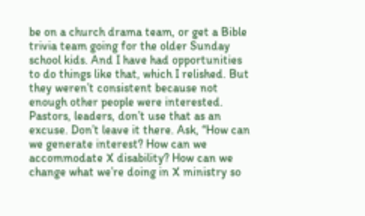be on a church drama team, or get a Bible trivia team going for the older Sunday school kids. And I have had opportunities to do things like that, which I relished. But they weren’t consistent because not enough other people were interested. Pastors, leaders, don’t use that as an excuse. Don’t leave it there. Ask, “How can we generate interest? How can we accommodate X disability? How can we change what we’re doing in X ministry so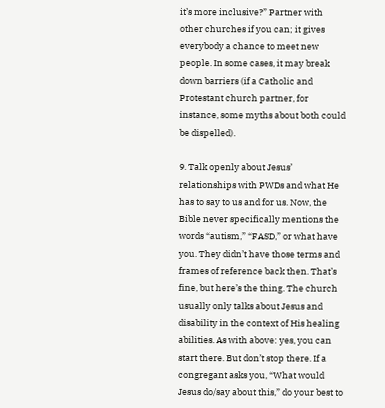it’s more inclusive?” Partner with other churches if you can; it gives everybody a chance to meet new people. In some cases, it may break down barriers (if a Catholic and Protestant church partner, for instance, some myths about both could be dispelled).

9. Talk openly about Jesus’ relationships with PWDs and what He has to say to us and for us. Now, the Bible never specifically mentions the words “autism,” “FASD,” or what have you. They didn’t have those terms and frames of reference back then. That’s fine, but here’s the thing. The church usually only talks about Jesus and disability in the context of His healing abilities. As with above: yes, you can start there. But don’t stop there. If a congregant asks you, “What would Jesus do/say about this,” do your best to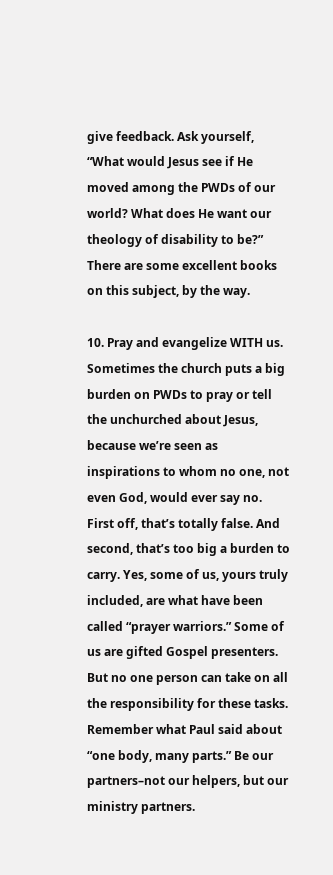give feedback. Ask yourself, “What would Jesus see if He moved among the PWDs of our world? What does He want our theology of disability to be?” There are some excellent books on this subject, by the way.

10. Pray and evangelize WITH us. Sometimes the church puts a big burden on PWDs to pray or tell the unchurched about Jesus, because we’re seen as inspirations to whom no one, not even God, would ever say no. First off, that’s totally false. And second, that’s too big a burden to carry. Yes, some of us, yours truly included, are what have been called “prayer warriors.” Some of us are gifted Gospel presenters. But no one person can take on all the responsibility for these tasks. Remember what Paul said about “one body, many parts.” Be our partners–not our helpers, but our ministry partners.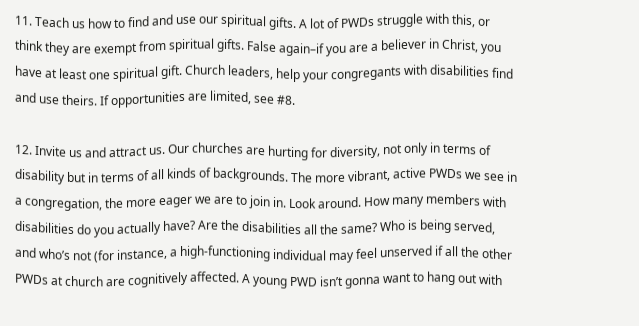11. Teach us how to find and use our spiritual gifts. A lot of PWDs struggle with this, or think they are exempt from spiritual gifts. False again–if you are a believer in Christ, you have at least one spiritual gift. Church leaders, help your congregants with disabilities find and use theirs. If opportunities are limited, see #8.

12. Invite us and attract us. Our churches are hurting for diversity, not only in terms of disability but in terms of all kinds of backgrounds. The more vibrant, active PWDs we see in a congregation, the more eager we are to join in. Look around. How many members with disabilities do you actually have? Are the disabilities all the same? Who is being served, and who’s not (for instance, a high-functioning individual may feel unserved if all the other PWDs at church are cognitively affected. A young PWD isn’t gonna want to hang out with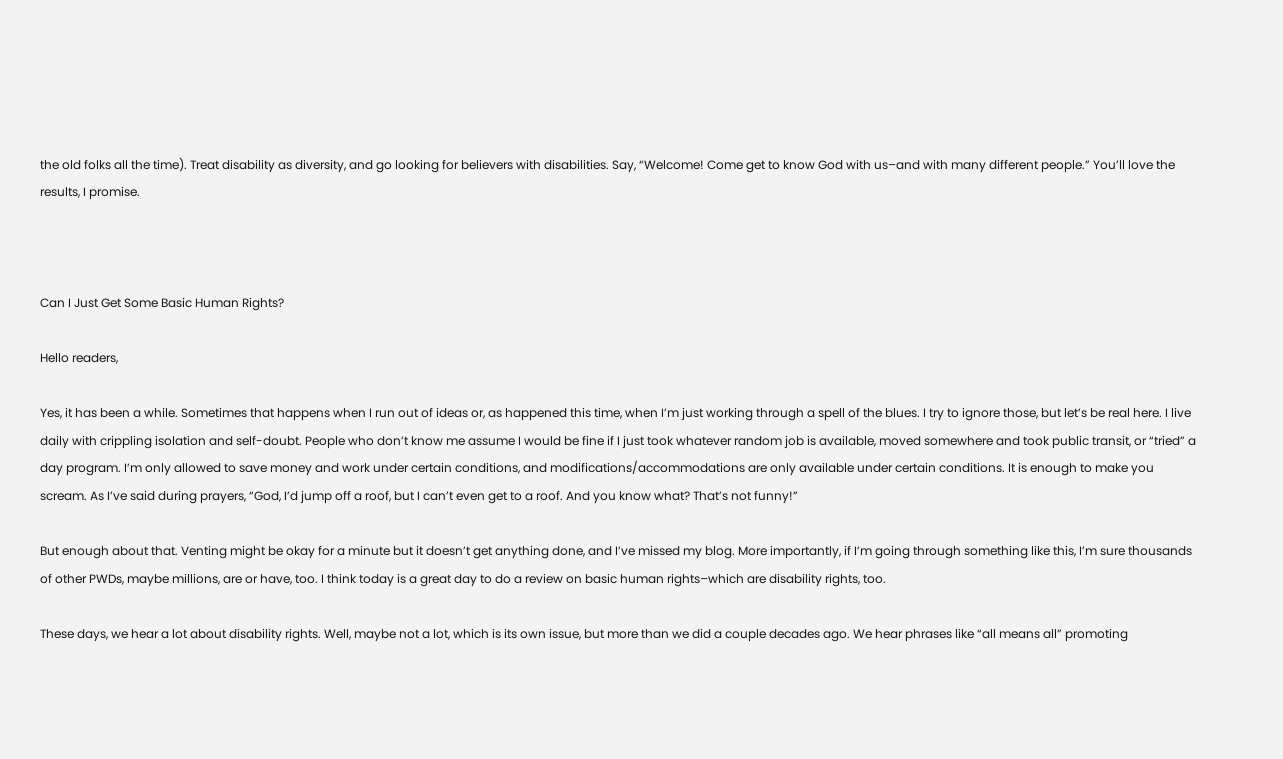the old folks all the time). Treat disability as diversity, and go looking for believers with disabilities. Say, “Welcome! Come get to know God with us–and with many different people.” You’ll love the results, I promise.



Can I Just Get Some Basic Human Rights?

Hello readers,

Yes, it has been a while. Sometimes that happens when I run out of ideas or, as happened this time, when I’m just working through a spell of the blues. I try to ignore those, but let’s be real here. I live daily with crippling isolation and self-doubt. People who don’t know me assume I would be fine if I just took whatever random job is available, moved somewhere and took public transit, or “tried” a day program. I’m only allowed to save money and work under certain conditions, and modifications/accommodations are only available under certain conditions. It is enough to make you scream. As I’ve said during prayers, “God, I’d jump off a roof, but I can’t even get to a roof. And you know what? That’s not funny!”

But enough about that. Venting might be okay for a minute but it doesn’t get anything done, and I’ve missed my blog. More importantly, if I’m going through something like this, I’m sure thousands of other PWDs, maybe millions, are or have, too. I think today is a great day to do a review on basic human rights–which are disability rights, too.

These days, we hear a lot about disability rights. Well, maybe not a lot, which is its own issue, but more than we did a couple decades ago. We hear phrases like “all means all” promoting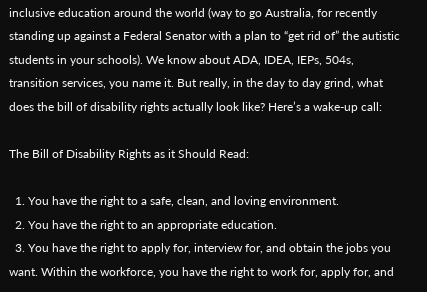inclusive education around the world (way to go Australia, for recently standing up against a Federal Senator with a plan to “get rid of” the autistic students in your schools). We know about ADA, IDEA, IEPs, 504s, transition services, you name it. But really, in the day to day grind, what does the bill of disability rights actually look like? Here’s a wake-up call:

The Bill of Disability Rights as it Should Read:

  1. You have the right to a safe, clean, and loving environment.
  2. You have the right to an appropriate education.
  3. You have the right to apply for, interview for, and obtain the jobs you want. Within the workforce, you have the right to work for, apply for, and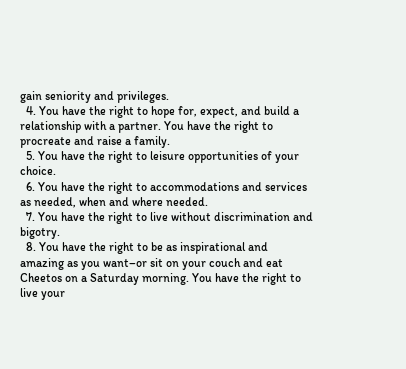gain seniority and privileges.
  4. You have the right to hope for, expect, and build a relationship with a partner. You have the right to procreate and raise a family.
  5. You have the right to leisure opportunities of your choice.
  6. You have the right to accommodations and services as needed, when and where needed.
  7. You have the right to live without discrimination and bigotry.
  8. You have the right to be as inspirational and amazing as you want–or sit on your couch and eat Cheetos on a Saturday morning. You have the right to live your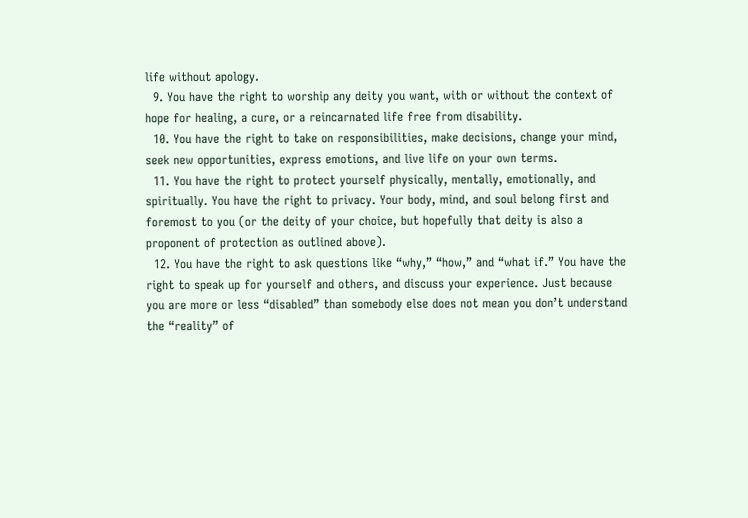life without apology.
  9. You have the right to worship any deity you want, with or without the context of hope for healing, a cure, or a reincarnated life free from disability.
  10. You have the right to take on responsibilities, make decisions, change your mind, seek new opportunities, express emotions, and live life on your own terms.
  11. You have the right to protect yourself physically, mentally, emotionally, and spiritually. You have the right to privacy. Your body, mind, and soul belong first and foremost to you (or the deity of your choice, but hopefully that deity is also a proponent of protection as outlined above).
  12. You have the right to ask questions like “why,” “how,” and “what if.” You have the right to speak up for yourself and others, and discuss your experience. Just because you are more or less “disabled” than somebody else does not mean you don’t understand the “reality” of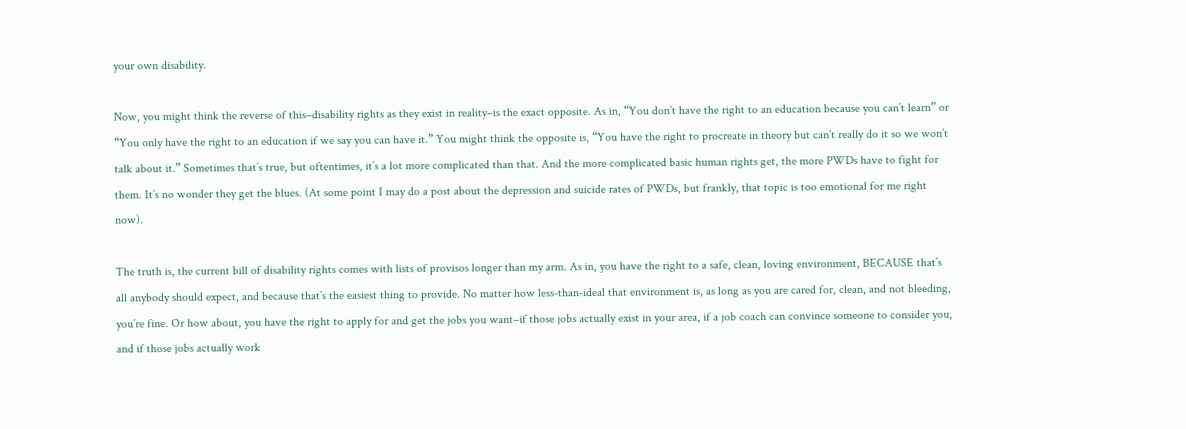your own disability.

Now, you might think the reverse of this–disability rights as they exist in reality–is the exact opposite. As in, “You don’t have the right to an education because you can’t learn” or “You only have the right to an education if we say you can have it.” You might think the opposite is, “You have the right to procreate in theory but can’t really do it so we won’t talk about it.” Sometimes that’s true, but oftentimes, it’s a lot more complicated than that. And the more complicated basic human rights get, the more PWDs have to fight for them. It’s no wonder they get the blues. (At some point I may do a post about the depression and suicide rates of PWDs, but frankly, that topic is too emotional for me right now).

The truth is, the current bill of disability rights comes with lists of provisos longer than my arm. As in, you have the right to a safe, clean, loving environment, BECAUSE that’s all anybody should expect, and because that’s the easiest thing to provide. No matter how less-than-ideal that environment is, as long as you are cared for, clean, and not bleeding, you’re fine. Or how about, you have the right to apply for and get the jobs you want–if those jobs actually exist in your area, if a job coach can convince someone to consider you, and if those jobs actually work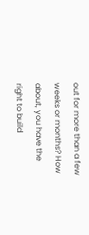out for more than a few weeks or months? How about, you have the right to build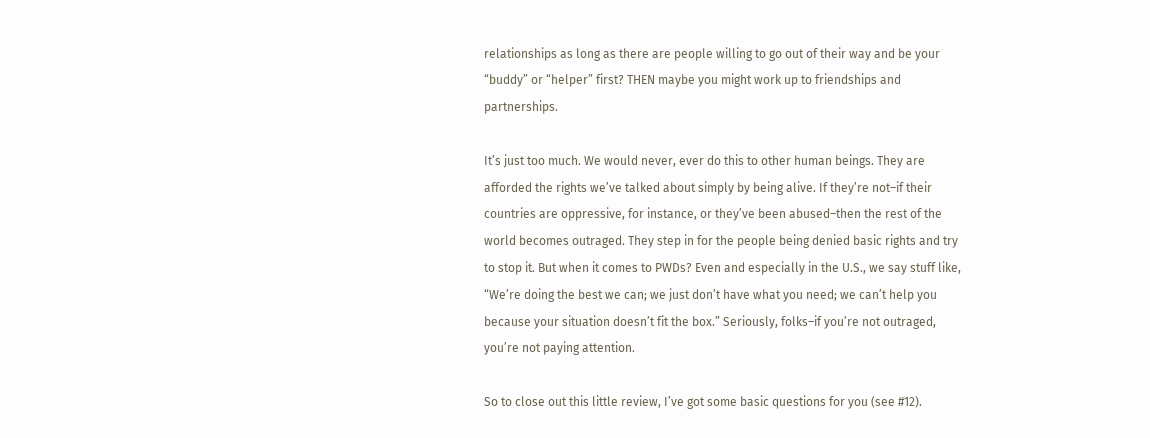relationships as long as there are people willing to go out of their way and be your “buddy” or “helper” first? THEN maybe you might work up to friendships and partnerships.

It’s just too much. We would never, ever do this to other human beings. They are afforded the rights we’ve talked about simply by being alive. If they’re not–if their countries are oppressive, for instance, or they’ve been abused–then the rest of the world becomes outraged. They step in for the people being denied basic rights and try to stop it. But when it comes to PWDs? Even and especially in the U.S., we say stuff like, “We’re doing the best we can; we just don’t have what you need; we can’t help you because your situation doesn’t fit the box.” Seriously, folks–if you’re not outraged, you’re not paying attention.

So to close out this little review, I’ve got some basic questions for you (see #12).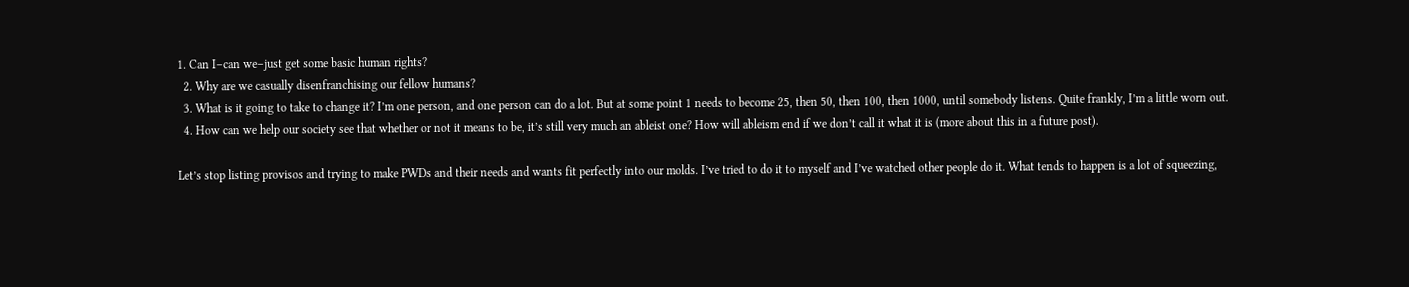1. Can I–can we–just get some basic human rights?
  2. Why are we casually disenfranchising our fellow humans?
  3. What is it going to take to change it? I’m one person, and one person can do a lot. But at some point 1 needs to become 25, then 50, then 100, then 1000, until somebody listens. Quite frankly, I’m a little worn out.
  4. How can we help our society see that whether or not it means to be, it’s still very much an ableist one? How will ableism end if we don’t call it what it is (more about this in a future post).

Let’s stop listing provisos and trying to make PWDs and their needs and wants fit perfectly into our molds. I’ve tried to do it to myself and I’ve watched other people do it. What tends to happen is a lot of squeezing,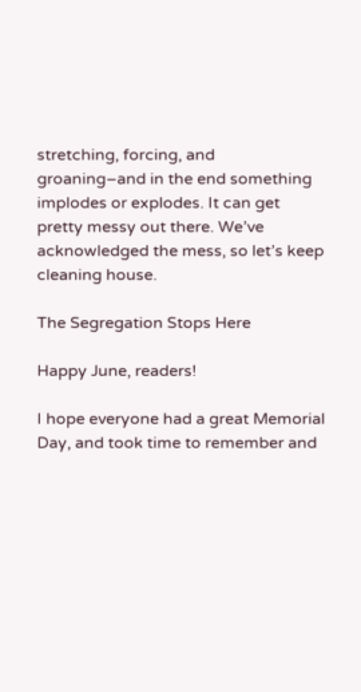stretching, forcing, and groaning–and in the end something implodes or explodes. It can get pretty messy out there. We’ve acknowledged the mess, so let’s keep cleaning house.

The Segregation Stops Here

Happy June, readers!

I hope everyone had a great Memorial Day, and took time to remember and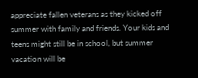appreciate fallen veterans as they kicked off summer with family and friends. Your kids and teens might still be in school, but summer vacation will be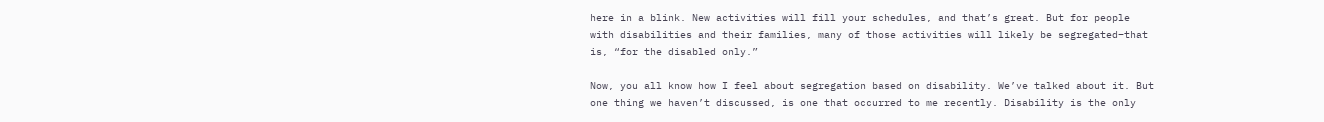here in a blink. New activities will fill your schedules, and that’s great. But for people with disabilities and their families, many of those activities will likely be segregated–that is, “for the disabled only.”

Now, you all know how I feel about segregation based on disability. We’ve talked about it. But one thing we haven’t discussed, is one that occurred to me recently. Disability is the only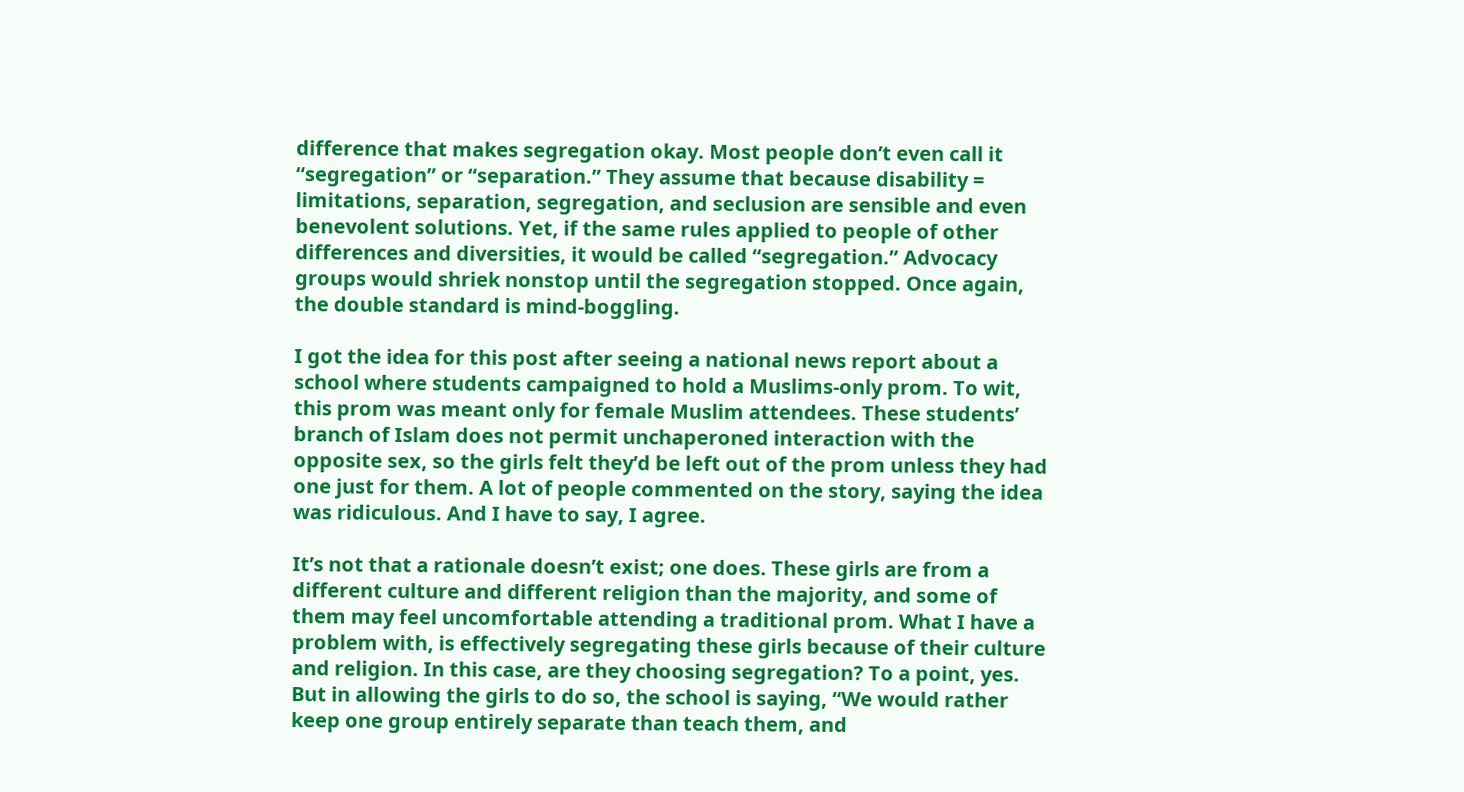difference that makes segregation okay. Most people don’t even call it “segregation” or “separation.” They assume that because disability = limitations, separation, segregation, and seclusion are sensible and even benevolent solutions. Yet, if the same rules applied to people of other differences and diversities, it would be called “segregation.” Advocacy groups would shriek nonstop until the segregation stopped. Once again, the double standard is mind-boggling.

I got the idea for this post after seeing a national news report about a school where students campaigned to hold a Muslims-only prom. To wit, this prom was meant only for female Muslim attendees. These students’ branch of Islam does not permit unchaperoned interaction with the opposite sex, so the girls felt they’d be left out of the prom unless they had one just for them. A lot of people commented on the story, saying the idea was ridiculous. And I have to say, I agree.

It’s not that a rationale doesn’t exist; one does. These girls are from a different culture and different religion than the majority, and some of them may feel uncomfortable attending a traditional prom. What I have a problem with, is effectively segregating these girls because of their culture and religion. In this case, are they choosing segregation? To a point, yes. But in allowing the girls to do so, the school is saying, “We would rather keep one group entirely separate than teach them, and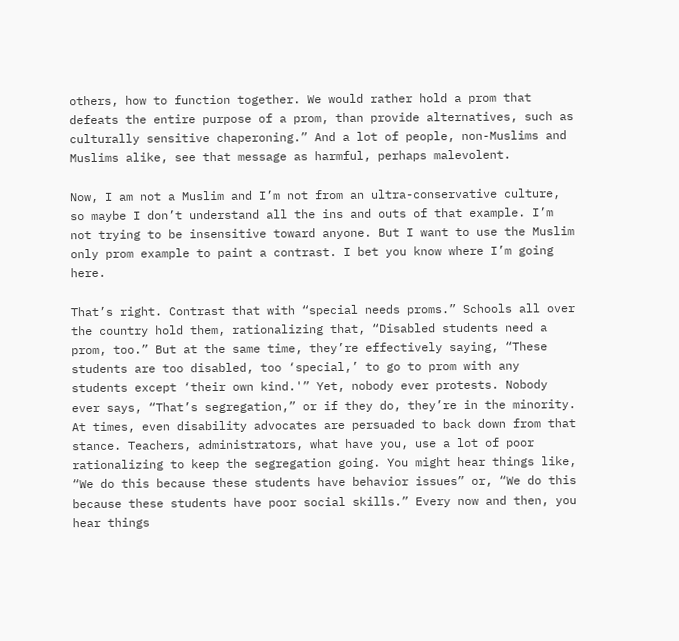others, how to function together. We would rather hold a prom that defeats the entire purpose of a prom, than provide alternatives, such as culturally sensitive chaperoning.” And a lot of people, non-Muslims and Muslims alike, see that message as harmful, perhaps malevolent.

Now, I am not a Muslim and I’m not from an ultra-conservative culture, so maybe I don’t understand all the ins and outs of that example. I’m not trying to be insensitive toward anyone. But I want to use the Muslim only prom example to paint a contrast. I bet you know where I’m going here.

That’s right. Contrast that with “special needs proms.” Schools all over the country hold them, rationalizing that, “Disabled students need a prom, too.” But at the same time, they’re effectively saying, “These students are too disabled, too ‘special,’ to go to prom with any students except ‘their own kind.'” Yet, nobody ever protests. Nobody ever says, “That’s segregation,” or if they do, they’re in the minority. At times, even disability advocates are persuaded to back down from that stance. Teachers, administrators, what have you, use a lot of poor rationalizing to keep the segregation going. You might hear things like, “We do this because these students have behavior issues” or, “We do this because these students have poor social skills.” Every now and then, you hear things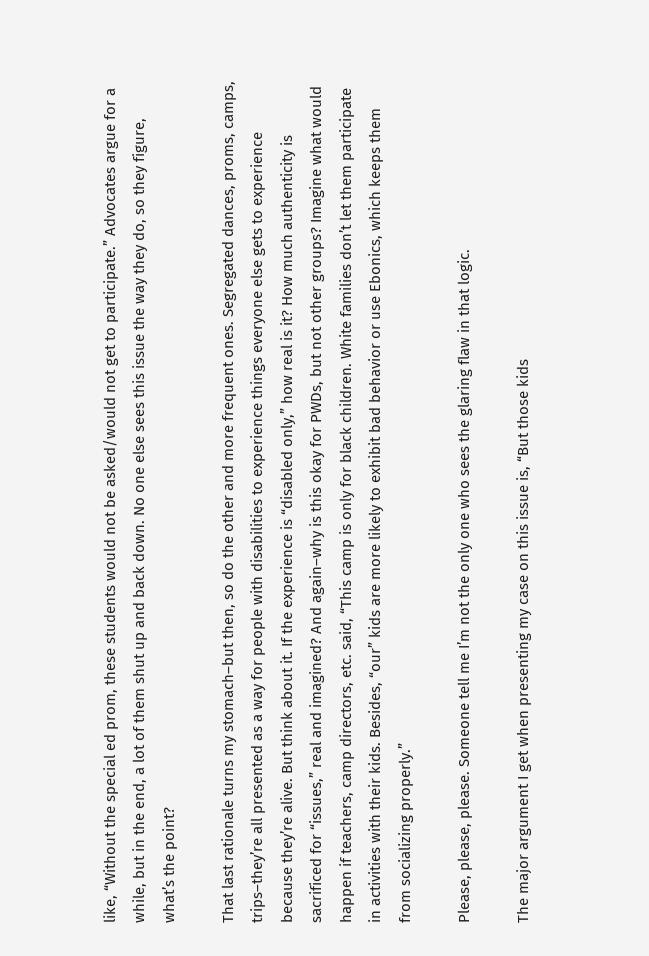like, “Without the special ed prom, these students would not be asked/would not get to participate.” Advocates argue for a while, but in the end, a lot of them shut up and back down. No one else sees this issue the way they do, so they figure, what’s the point?

That last rationale turns my stomach–but then, so do the other and more frequent ones. Segregated dances, proms, camps, trips–they’re all presented as a way for people with disabilities to experience things everyone else gets to experience because they’re alive. But think about it. If the experience is “disabled only,” how real is it? How much authenticity is sacrificed for “issues,” real and imagined? And again–why is this okay for PWDs, but not other groups? Imagine what would happen if teachers, camp directors, etc. said, “This camp is only for black children. White families don’t let them participate in activities with their kids. Besides, “our” kids are more likely to exhibit bad behavior or use Ebonics, which keeps them from socializing properly.”

Please, please, please. Someone tell me I’m not the only one who sees the glaring flaw in that logic.

The major argument I get when presenting my case on this issue is, “But those kids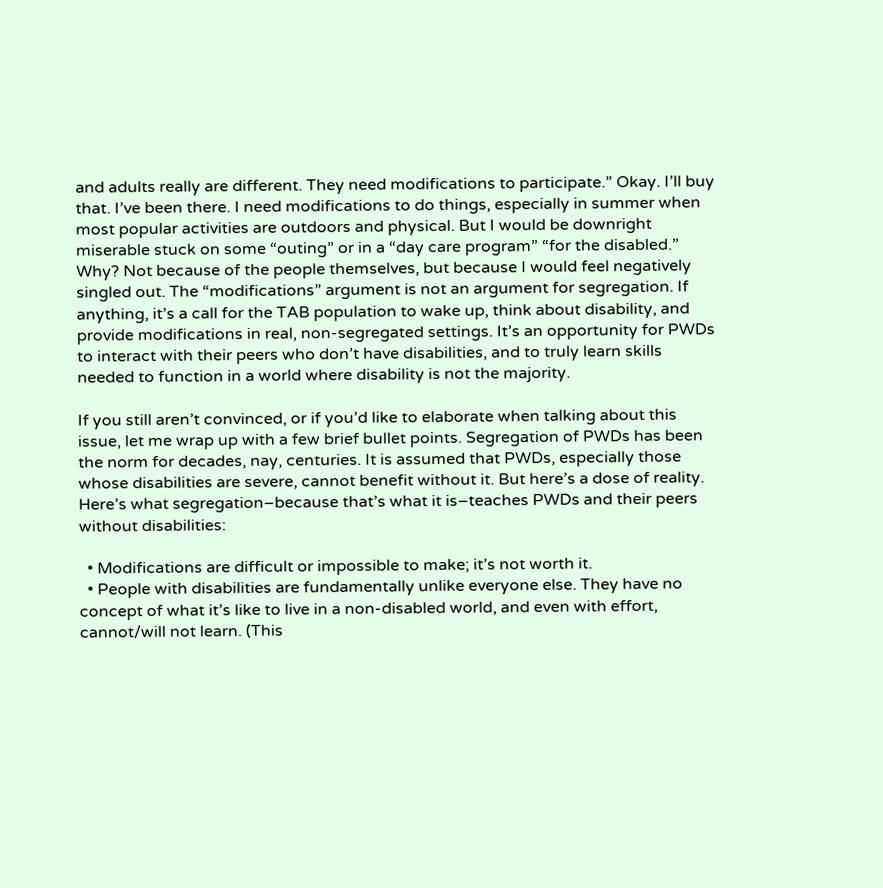and adults really are different. They need modifications to participate.” Okay. I’ll buy that. I’ve been there. I need modifications to do things, especially in summer when most popular activities are outdoors and physical. But I would be downright miserable stuck on some “outing” or in a “day care program” “for the disabled.” Why? Not because of the people themselves, but because I would feel negatively singled out. The “modifications” argument is not an argument for segregation. If anything, it’s a call for the TAB population to wake up, think about disability, and provide modifications in real, non-segregated settings. It’s an opportunity for PWDs to interact with their peers who don’t have disabilities, and to truly learn skills needed to function in a world where disability is not the majority.

If you still aren’t convinced, or if you’d like to elaborate when talking about this issue, let me wrap up with a few brief bullet points. Segregation of PWDs has been the norm for decades, nay, centuries. It is assumed that PWDs, especially those whose disabilities are severe, cannot benefit without it. But here’s a dose of reality. Here’s what segregation–because that’s what it is–teaches PWDs and their peers without disabilities:

  • Modifications are difficult or impossible to make; it’s not worth it.
  • People with disabilities are fundamentally unlike everyone else. They have no concept of what it’s like to live in a non-disabled world, and even with effort, cannot/will not learn. (This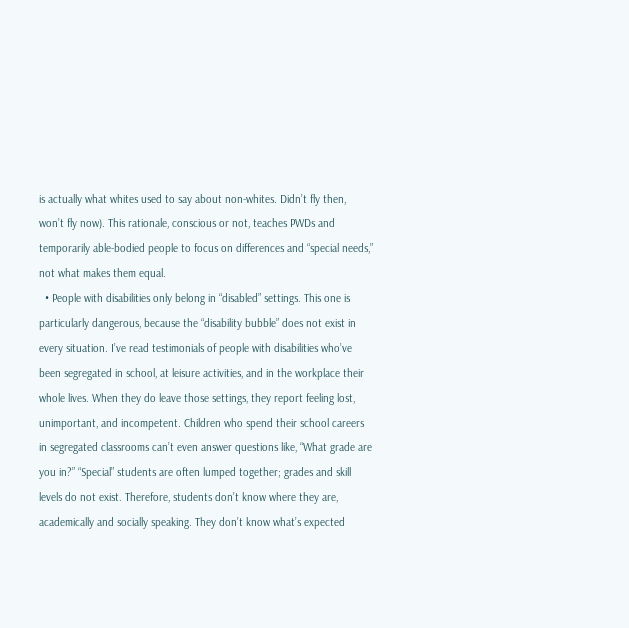is actually what whites used to say about non-whites. Didn’t fly then, won’t fly now). This rationale, conscious or not, teaches PWDs and temporarily able-bodied people to focus on differences and “special needs,” not what makes them equal.
  • People with disabilities only belong in “disabled” settings. This one is particularly dangerous, because the “disability bubble” does not exist in every situation. I’ve read testimonials of people with disabilities who’ve been segregated in school, at leisure activities, and in the workplace their whole lives. When they do leave those settings, they report feeling lost, unimportant, and incompetent. Children who spend their school careers in segregated classrooms can’t even answer questions like, “What grade are you in?” “Special” students are often lumped together; grades and skill levels do not exist. Therefore, students don’t know where they are, academically and socially speaking. They don’t know what’s expected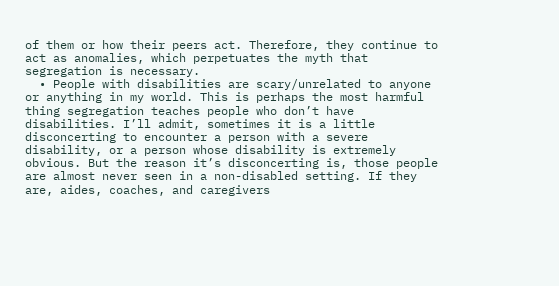of them or how their peers act. Therefore, they continue to act as anomalies, which perpetuates the myth that segregation is necessary.
  • People with disabilities are scary/unrelated to anyone or anything in my world. This is perhaps the most harmful thing segregation teaches people who don’t have disabilities. I’ll admit, sometimes it is a little disconcerting to encounter a person with a severe disability, or a person whose disability is extremely obvious. But the reason it’s disconcerting is, those people are almost never seen in a non-disabled setting. If they are, aides, coaches, and caregivers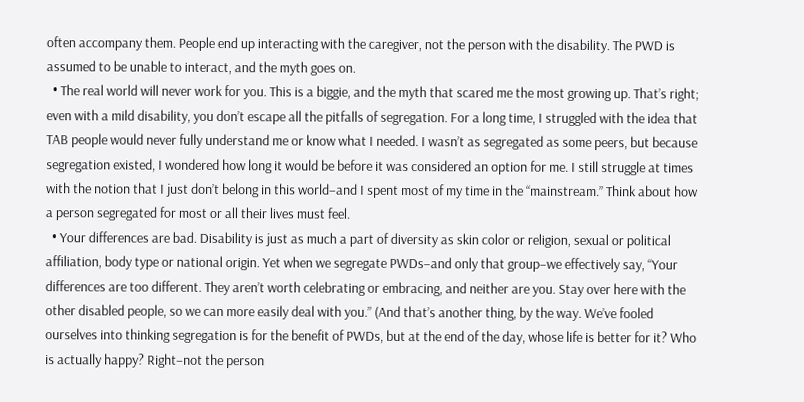often accompany them. People end up interacting with the caregiver, not the person with the disability. The PWD is assumed to be unable to interact, and the myth goes on.
  • The real world will never work for you. This is a biggie, and the myth that scared me the most growing up. That’s right; even with a mild disability, you don’t escape all the pitfalls of segregation. For a long time, I struggled with the idea that TAB people would never fully understand me or know what I needed. I wasn’t as segregated as some peers, but because segregation existed, I wondered how long it would be before it was considered an option for me. I still struggle at times with the notion that I just don’t belong in this world–and I spent most of my time in the “mainstream.” Think about how a person segregated for most or all their lives must feel.
  • Your differences are bad. Disability is just as much a part of diversity as skin color or religion, sexual or political affiliation, body type or national origin. Yet when we segregate PWDs–and only that group–we effectively say, “Your differences are too different. They aren’t worth celebrating or embracing, and neither are you. Stay over here with the other disabled people, so we can more easily deal with you.” (And that’s another thing, by the way. We’ve fooled ourselves into thinking segregation is for the benefit of PWDs, but at the end of the day, whose life is better for it? Who is actually happy? Right–not the person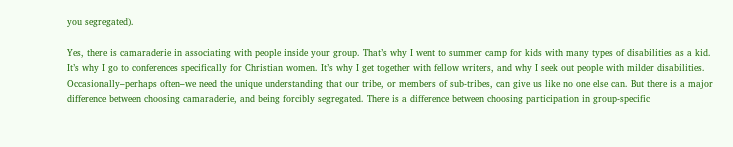you segregated).

Yes, there is camaraderie in associating with people inside your group. That’s why I went to summer camp for kids with many types of disabilities as a kid. It’s why I go to conferences specifically for Christian women. It’s why I get together with fellow writers, and why I seek out people with milder disabilities. Occasionally–perhaps often–we need the unique understanding that our tribe, or members of sub-tribes, can give us like no one else can. But there is a major difference between choosing camaraderie, and being forcibly segregated. There is a difference between choosing participation in group-specific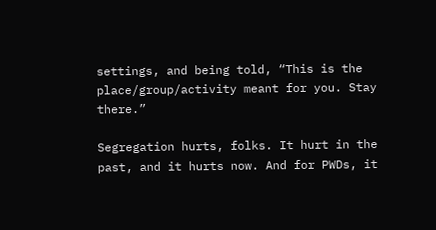settings, and being told, “This is the place/group/activity meant for you. Stay there.”

Segregation hurts, folks. It hurt in the past, and it hurts now. And for PWDs, it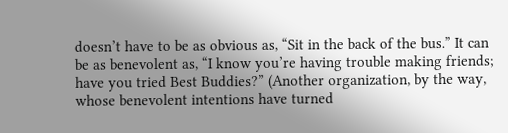doesn’t have to be as obvious as, “Sit in the back of the bus.” It can be as benevolent as, “I know you’re having trouble making friends; have you tried Best Buddies?” (Another organization, by the way, whose benevolent intentions have turned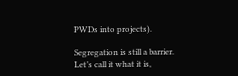PWDs into projects).

Segregation is still a barrier. Let’s call it what it is,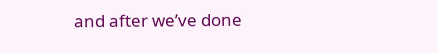and after we’ve done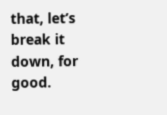that, let’s break it down, for good.